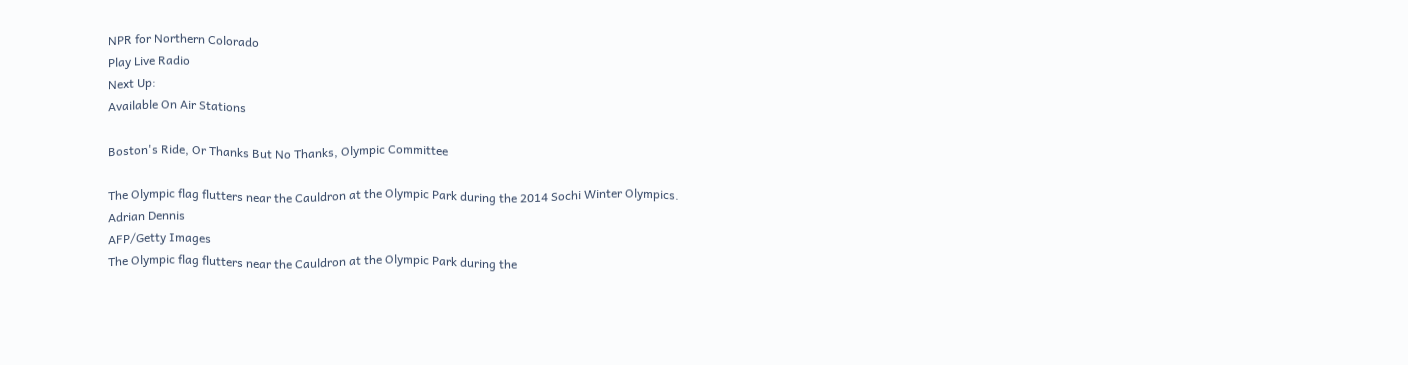NPR for Northern Colorado
Play Live Radio
Next Up:
Available On Air Stations

Boston's Ride, Or Thanks But No Thanks, Olympic Committee

The Olympic flag flutters near the Cauldron at the Olympic Park during the 2014 Sochi Winter Olympics.
Adrian Dennis
AFP/Getty Images
The Olympic flag flutters near the Cauldron at the Olympic Park during the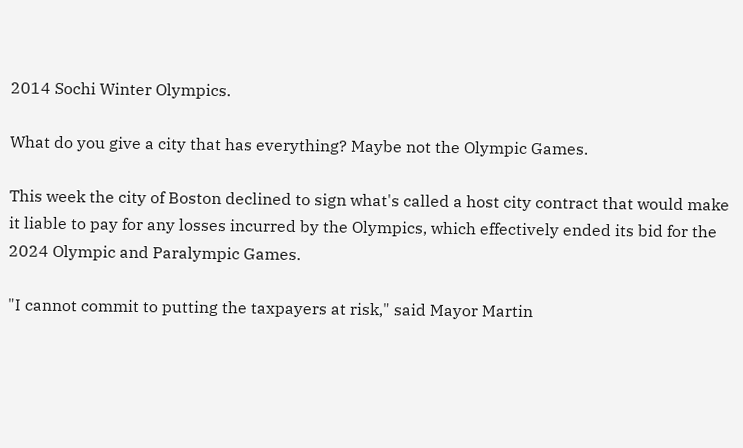2014 Sochi Winter Olympics.

What do you give a city that has everything? Maybe not the Olympic Games.

This week the city of Boston declined to sign what's called a host city contract that would make it liable to pay for any losses incurred by the Olympics, which effectively ended its bid for the 2024 Olympic and Paralympic Games.

"I cannot commit to putting the taxpayers at risk," said Mayor Martin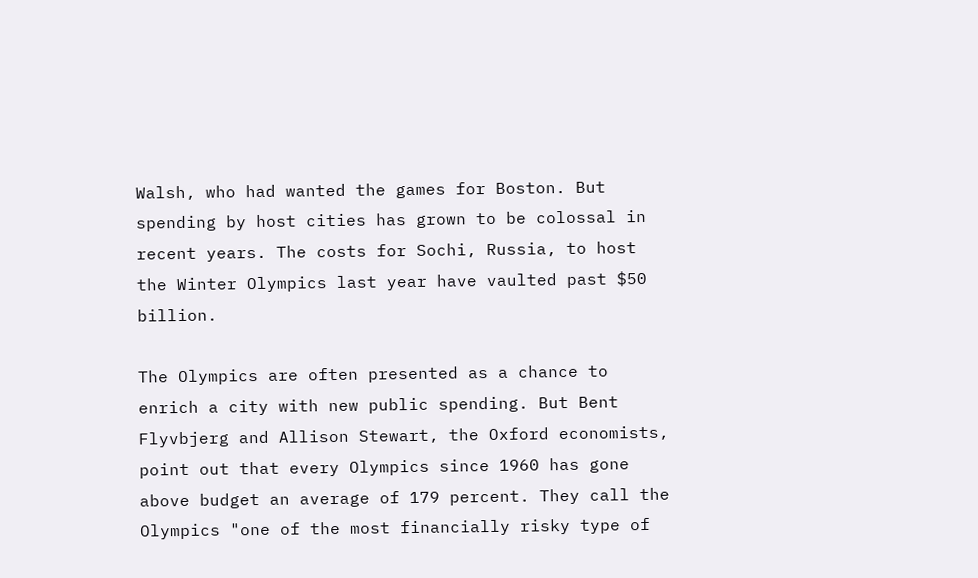Walsh, who had wanted the games for Boston. But spending by host cities has grown to be colossal in recent years. The costs for Sochi, Russia, to host the Winter Olympics last year have vaulted past $50 billion.

The Olympics are often presented as a chance to enrich a city with new public spending. But Bent Flyvbjerg and Allison Stewart, the Oxford economists, point out that every Olympics since 1960 has gone above budget an average of 179 percent. They call the Olympics "one of the most financially risky type of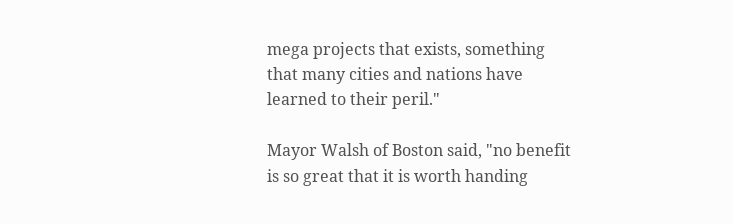mega projects that exists, something that many cities and nations have learned to their peril."

Mayor Walsh of Boston said, "no benefit is so great that it is worth handing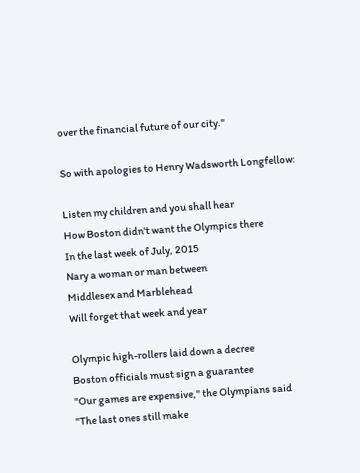over the financial future of our city."

So with apologies to Henry Wadsworth Longfellow:

Listen my children and you shall hear
How Boston didn't want the Olympics there
In the last week of July, 2015
Nary a woman or man between
Middlesex and Marblehead
Will forget that week and year

Olympic high-rollers laid down a decree
Boston officials must sign a guarantee
"Our games are expensive," the Olympians said
"The last ones still make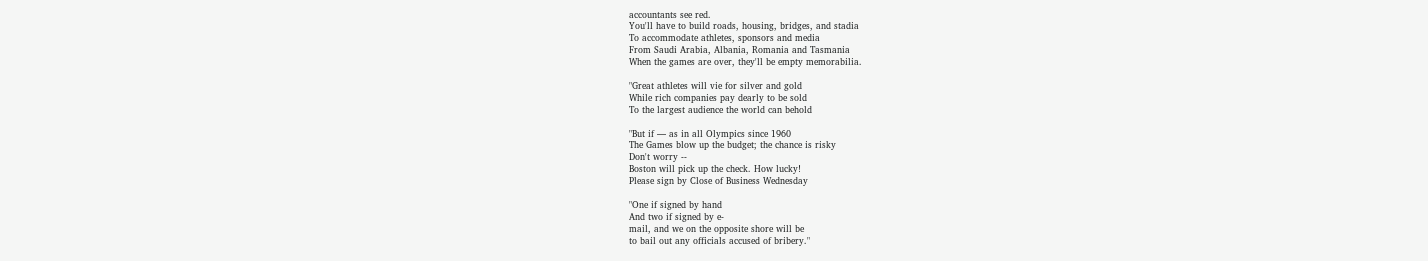accountants see red.
You'll have to build roads, housing, bridges, and stadia
To accommodate athletes, sponsors and media
From Saudi Arabia, Albania, Romania and Tasmania
When the games are over, they'll be empty memorabilia.

"Great athletes will vie for silver and gold
While rich companies pay dearly to be sold
To the largest audience the world can behold

"But if — as in all Olympics since 1960
The Games blow up the budget; the chance is risky
Don't worry --
Boston will pick up the check. How lucky!
Please sign by Close of Business Wednesday

"One if signed by hand
And two if signed by e-
mail, and we on the opposite shore will be
to bail out any officials accused of bribery."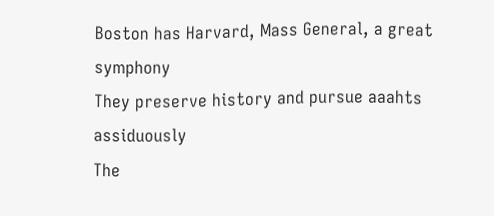Boston has Harvard, Mass General, a great symphony
They preserve history and pursue aaahts assiduously
The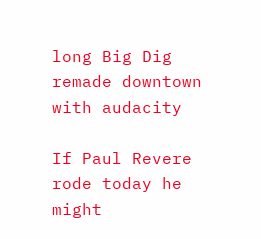long Big Dig remade downtown with audacity

If Paul Revere rode today he might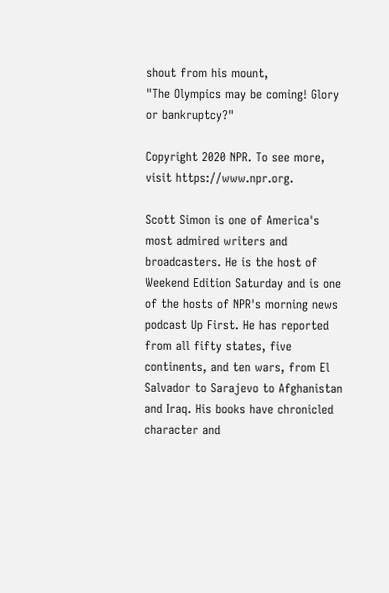shout from his mount,
"The Olympics may be coming! Glory or bankruptcy?"

Copyright 2020 NPR. To see more, visit https://www.npr.org.

Scott Simon is one of America's most admired writers and broadcasters. He is the host of Weekend Edition Saturday and is one of the hosts of NPR's morning news podcast Up First. He has reported from all fifty states, five continents, and ten wars, from El Salvador to Sarajevo to Afghanistan and Iraq. His books have chronicled character and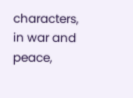characters, in war and peace,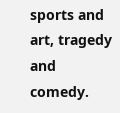sports and art, tragedy and comedy.